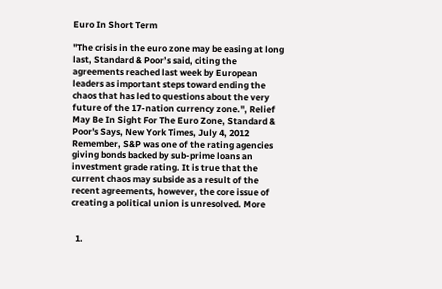Euro In Short Term

"The crisis in the euro zone may be easing at long last, Standard & Poor’s said, citing the agreements reached last week by European leaders as important steps toward ending the chaos that has led to questions about the very future of the 17-nation currency zone.", Relief May Be In Sight For The Euro Zone, Standard & Poor's Says, New York Times, July 4, 2012
Remember, S&P was one of the rating agencies giving bonds backed by sub-prime loans an investment grade rating. It is true that the current chaos may subside as a result of the recent agreements, however, the core issue of creating a political union is unresolved. More


  1.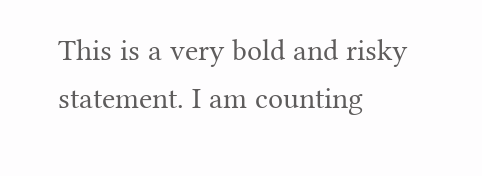This is a very bold and risky statement. I am counting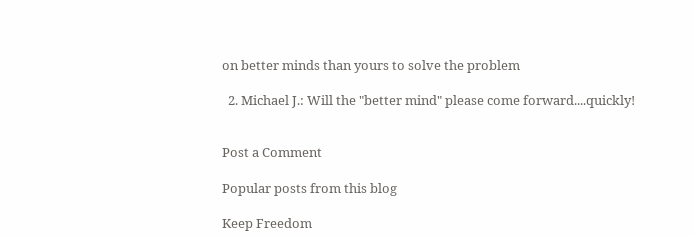on better minds than yours to solve the problem

  2. Michael J.: Will the "better mind" please come forward....quickly!


Post a Comment

Popular posts from this blog

Keep Freedom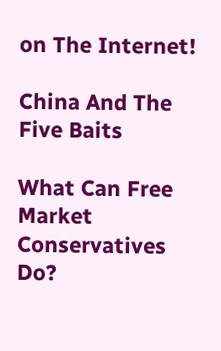on The Internet!

China And The Five Baits

What Can Free Market Conservatives Do?